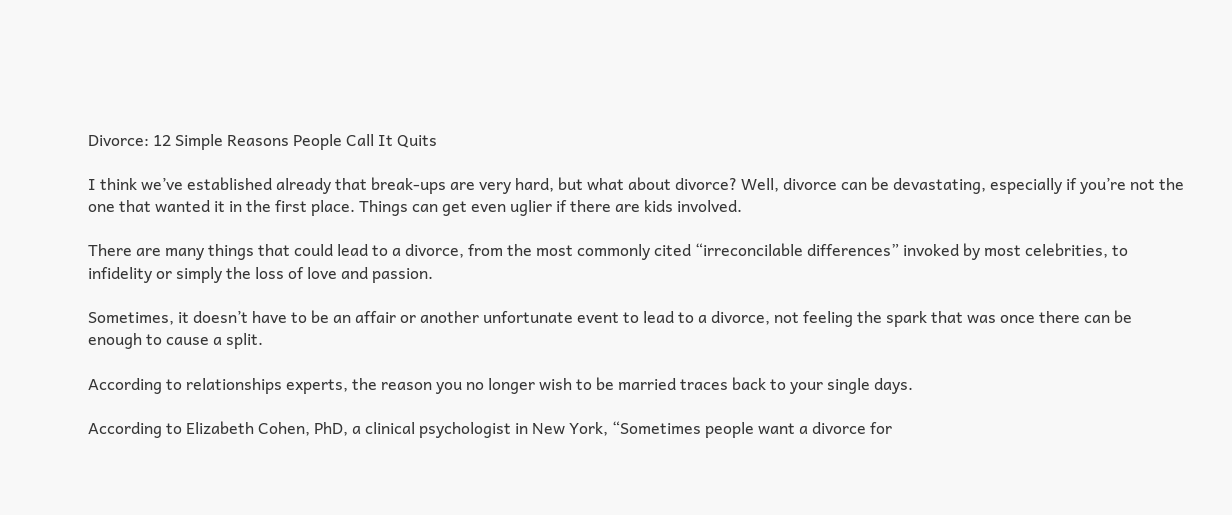Divorce: 12 Simple Reasons People Call It Quits

I think we’ve established already that break-ups are very hard, but what about divorce? Well, divorce can be devastating, especially if you’re not the one that wanted it in the first place. Things can get even uglier if there are kids involved.

There are many things that could lead to a divorce, from the most commonly cited “irreconcilable differences” invoked by most celebrities, to infidelity or simply the loss of love and passion.

Sometimes, it doesn’t have to be an affair or another unfortunate event to lead to a divorce, not feeling the spark that was once there can be enough to cause a split.

According to relationships experts, the reason you no longer wish to be married traces back to your single days.

According to Elizabeth Cohen, PhD, a clinical psychologist in New York, “Sometimes people want a divorce for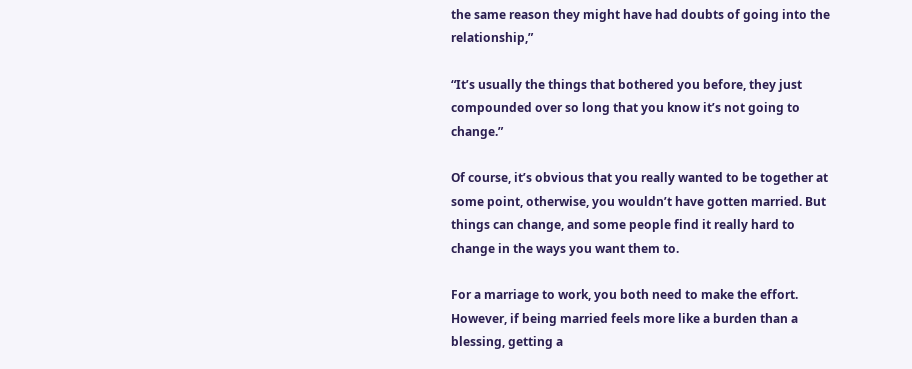the same reason they might have had doubts of going into the relationship,”

“It’s usually the things that bothered you before, they just compounded over so long that you know it’s not going to change.”

Of course, it’s obvious that you really wanted to be together at some point, otherwise, you wouldn’t have gotten married. But things can change, and some people find it really hard to change in the ways you want them to.

For a marriage to work, you both need to make the effort. However, if being married feels more like a burden than a blessing, getting a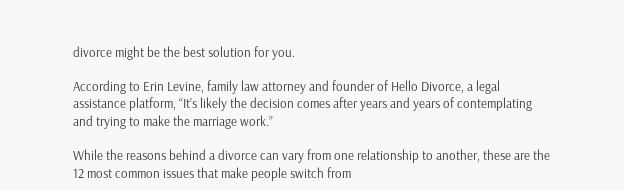divorce might be the best solution for you.

According to Erin Levine, family law attorney and founder of Hello Divorce, a legal assistance platform, “It’s likely the decision comes after years and years of contemplating and trying to make the marriage work.”

While the reasons behind a divorce can vary from one relationship to another, these are the 12 most common issues that make people switch from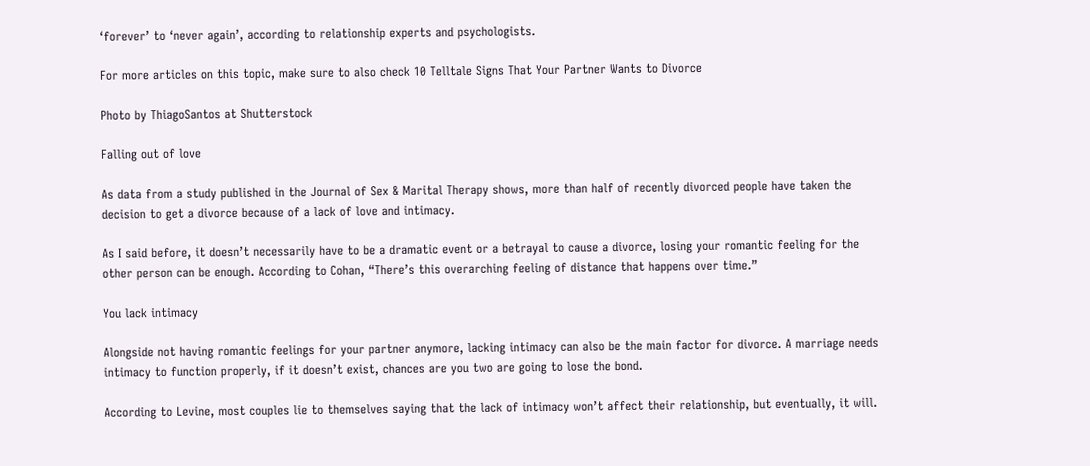‘forever’ to ‘never again’, according to relationship experts and psychologists.

For more articles on this topic, make sure to also check 10 Telltale Signs That Your Partner Wants to Divorce

Photo by ThiagoSantos at Shutterstock

Falling out of love

As data from a study published in the Journal of Sex & Marital Therapy shows, more than half of recently divorced people have taken the decision to get a divorce because of a lack of love and intimacy.

As I said before, it doesn’t necessarily have to be a dramatic event or a betrayal to cause a divorce, losing your romantic feeling for the other person can be enough. According to Cohan, “There’s this overarching feeling of distance that happens over time.”

You lack intimacy

Alongside not having romantic feelings for your partner anymore, lacking intimacy can also be the main factor for divorce. A marriage needs intimacy to function properly, if it doesn’t exist, chances are you two are going to lose the bond.

According to Levine, most couples lie to themselves saying that the lack of intimacy won’t affect their relationship, but eventually, it will.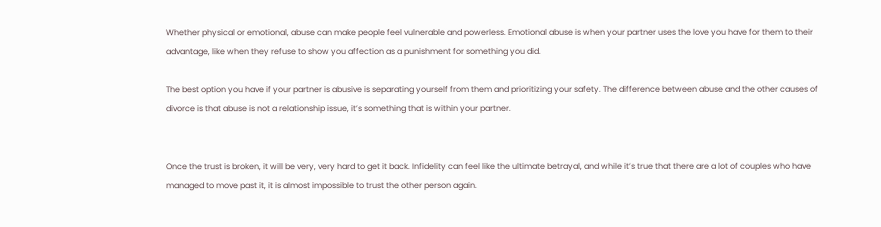Whether physical or emotional, abuse can make people feel vulnerable and powerless. Emotional abuse is when your partner uses the love you have for them to their advantage, like when they refuse to show you affection as a punishment for something you did.

The best option you have if your partner is abusive is separating yourself from them and prioritizing your safety. The difference between abuse and the other causes of divorce is that abuse is not a relationship issue, it’s something that is within your partner.


Once the trust is broken, it will be very, very hard to get it back. Infidelity can feel like the ultimate betrayal, and while it’s true that there are a lot of couples who have managed to move past it, it is almost impossible to trust the other person again.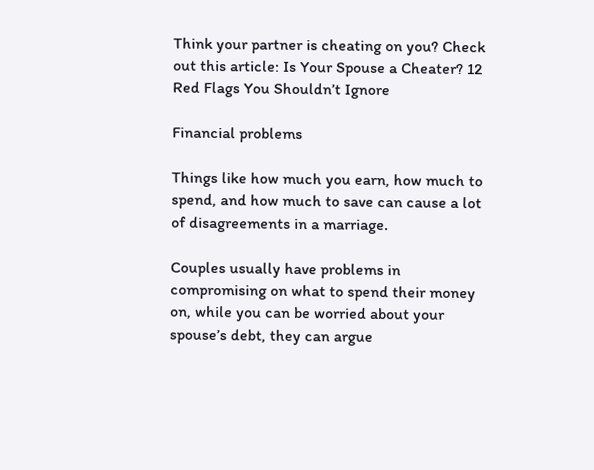Think your partner is cheating on you? Check out this article: Is Your Spouse a Cheater? 12 Red Flags You Shouldn’t Ignore

Financial problems

Things like how much you earn, how much to spend, and how much to save can cause a lot of disagreements in a marriage.

Couples usually have problems in compromising on what to spend their money on, while you can be worried about your spouse’s debt, they can argue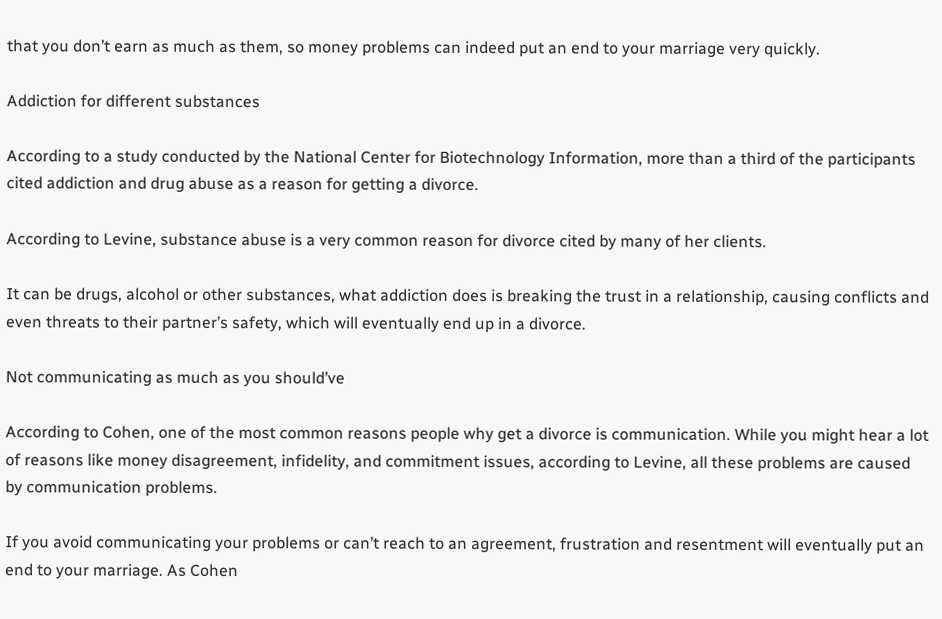that you don’t earn as much as them, so money problems can indeed put an end to your marriage very quickly.

Addiction for different substances

According to a study conducted by the National Center for Biotechnology Information, more than a third of the participants cited addiction and drug abuse as a reason for getting a divorce.

According to Levine, substance abuse is a very common reason for divorce cited by many of her clients.

It can be drugs, alcohol or other substances, what addiction does is breaking the trust in a relationship, causing conflicts and even threats to their partner’s safety, which will eventually end up in a divorce.

Not communicating as much as you should’ve

According to Cohen, one of the most common reasons people why get a divorce is communication. While you might hear a lot of reasons like money disagreement, infidelity, and commitment issues, according to Levine, all these problems are caused by communication problems.

If you avoid communicating your problems or can’t reach to an agreement, frustration and resentment will eventually put an end to your marriage. As Cohen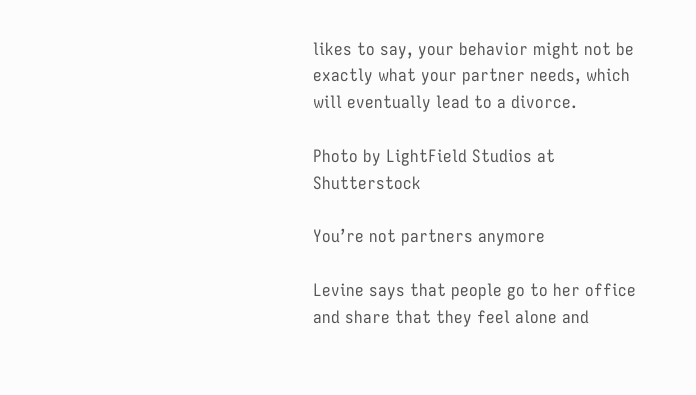likes to say, your behavior might not be exactly what your partner needs, which will eventually lead to a divorce.

Photo by LightField Studios at Shutterstock

You’re not partners anymore

Levine says that people go to her office and share that they feel alone and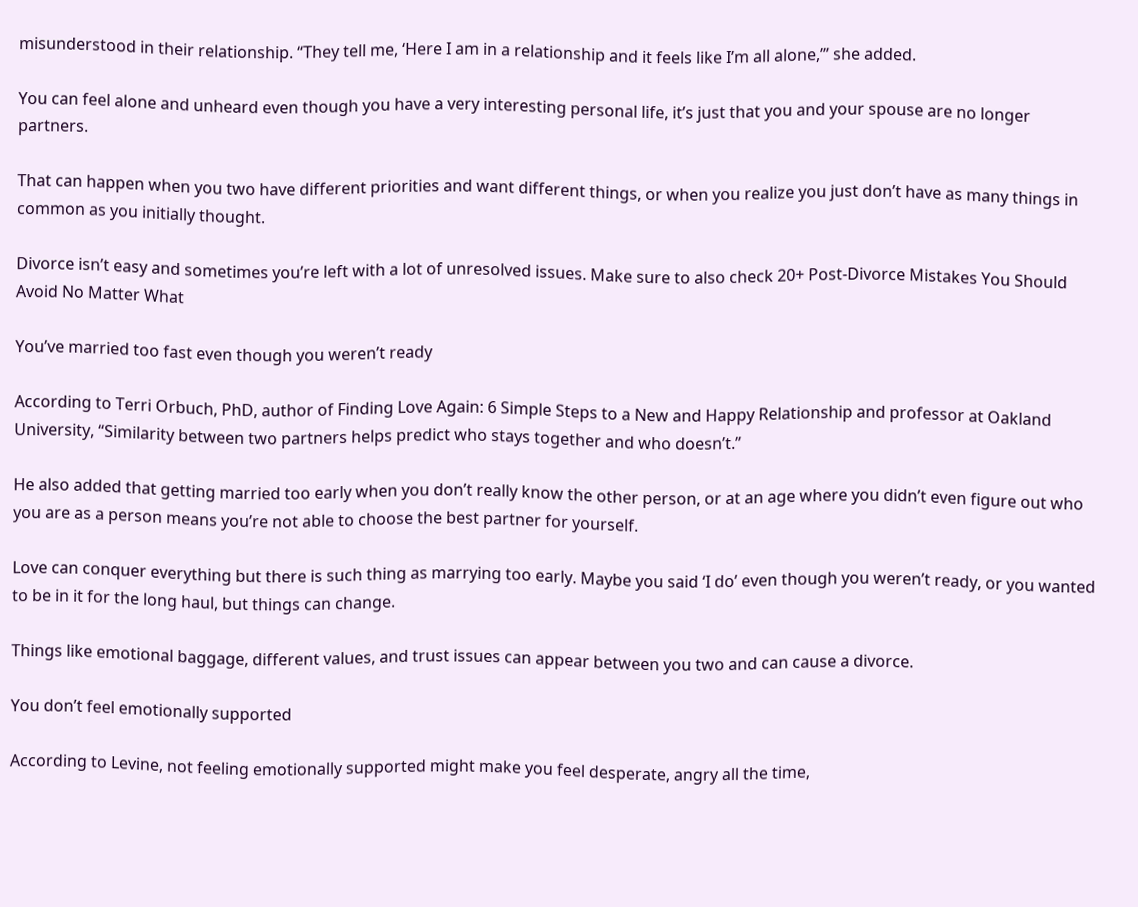misunderstood in their relationship. “They tell me, ‘Here I am in a relationship and it feels like I’m all alone,’” she added.

You can feel alone and unheard even though you have a very interesting personal life, it’s just that you and your spouse are no longer partners.

That can happen when you two have different priorities and want different things, or when you realize you just don’t have as many things in common as you initially thought.

Divorce isn’t easy and sometimes you’re left with a lot of unresolved issues. Make sure to also check 20+ Post-Divorce Mistakes You Should Avoid No Matter What

You’ve married too fast even though you weren’t ready

According to Terri Orbuch, PhD, author of Finding Love Again: 6 Simple Steps to a New and Happy Relationship and professor at Oakland University, “Similarity between two partners helps predict who stays together and who doesn’t.”

He also added that getting married too early when you don’t really know the other person, or at an age where you didn’t even figure out who you are as a person means you’re not able to choose the best partner for yourself.

Love can conquer everything but there is such thing as marrying too early. Maybe you said ‘I do’ even though you weren’t ready, or you wanted to be in it for the long haul, but things can change.

Things like emotional baggage, different values, and trust issues can appear between you two and can cause a divorce.

You don’t feel emotionally supported

According to Levine, not feeling emotionally supported might make you feel desperate, angry all the time,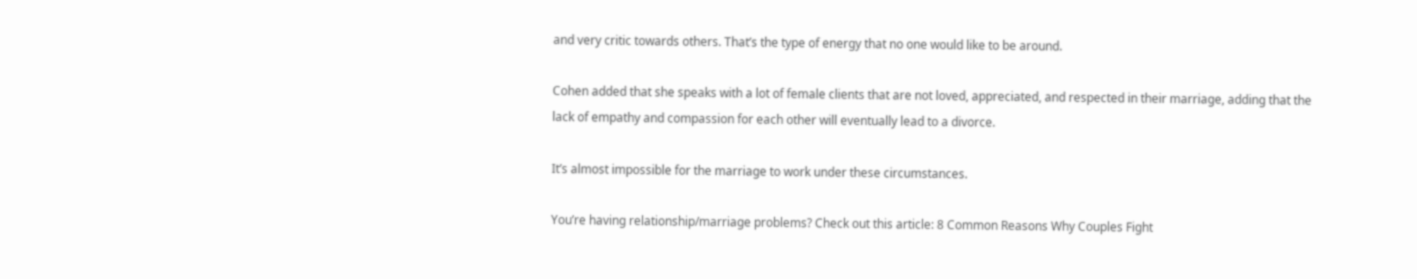and very critic towards others. That’s the type of energy that no one would like to be around.

Cohen added that she speaks with a lot of female clients that are not loved, appreciated, and respected in their marriage, adding that the lack of empathy and compassion for each other will eventually lead to a divorce.

It’s almost impossible for the marriage to work under these circumstances.

You’re having relationship/marriage problems? Check out this article: 8 Common Reasons Why Couples Fight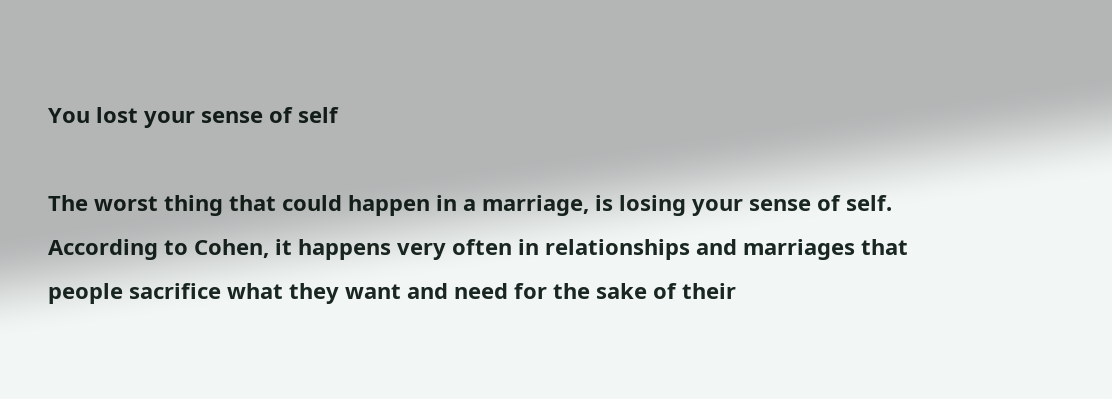You lost your sense of self

The worst thing that could happen in a marriage, is losing your sense of self. According to Cohen, it happens very often in relationships and marriages that people sacrifice what they want and need for the sake of their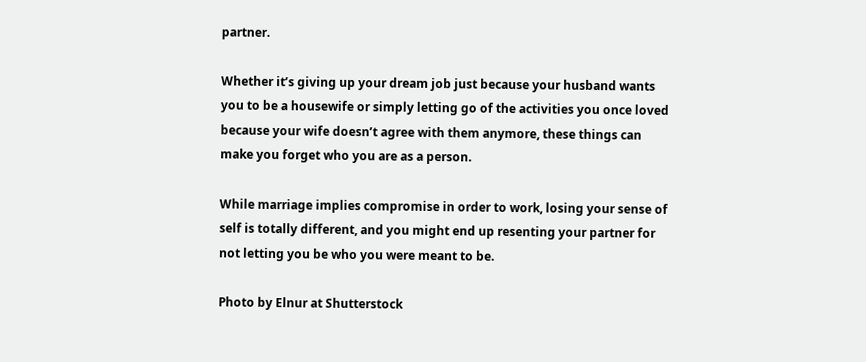partner.

Whether it’s giving up your dream job just because your husband wants you to be a housewife or simply letting go of the activities you once loved because your wife doesn’t agree with them anymore, these things can make you forget who you are as a person.

While marriage implies compromise in order to work, losing your sense of self is totally different, and you might end up resenting your partner for not letting you be who you were meant to be.

Photo by Elnur at Shutterstock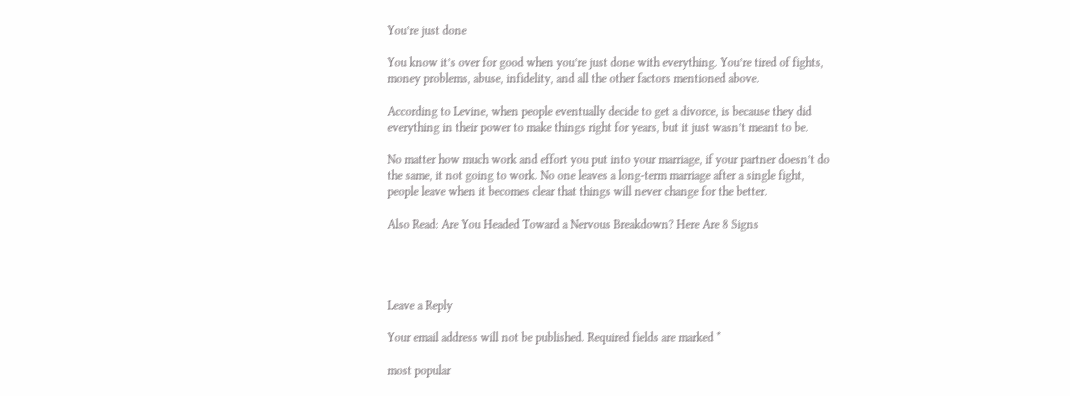You’re just done

You know it’s over for good when you’re just done with everything. You’re tired of fights, money problems, abuse, infidelity, and all the other factors mentioned above.

According to Levine, when people eventually decide to get a divorce, is because they did everything in their power to make things right for years, but it just wasn’t meant to be.

No matter how much work and effort you put into your marriage, if your partner doesn’t do the same, it not going to work. No one leaves a long-term marriage after a single fight, people leave when it becomes clear that things will never change for the better.

Also Read: Are You Headed Toward a Nervous Breakdown? Here Are 8 Signs




Leave a Reply

Your email address will not be published. Required fields are marked *

most popular